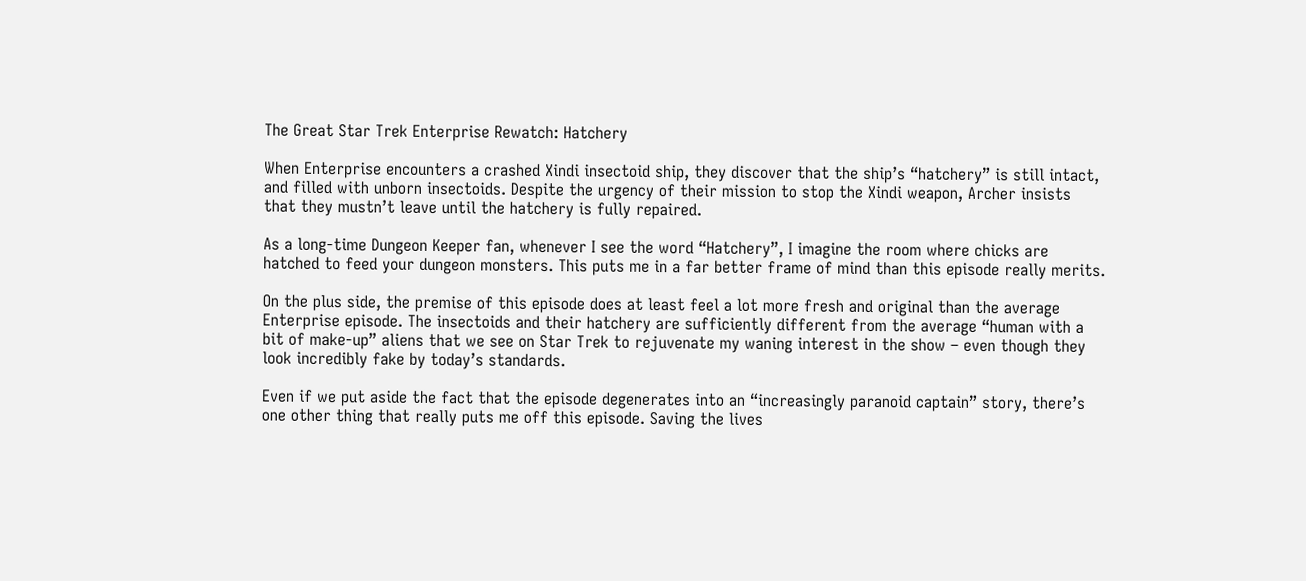The Great Star Trek Enterprise Rewatch: Hatchery

When Enterprise encounters a crashed Xindi insectoid ship, they discover that the ship’s “hatchery” is still intact, and filled with unborn insectoids. Despite the urgency of their mission to stop the Xindi weapon, Archer insists that they mustn’t leave until the hatchery is fully repaired.

As a long-time Dungeon Keeper fan, whenever I see the word “Hatchery”, I imagine the room where chicks are hatched to feed your dungeon monsters. This puts me in a far better frame of mind than this episode really merits.

On the plus side, the premise of this episode does at least feel a lot more fresh and original than the average Enterprise episode. The insectoids and their hatchery are sufficiently different from the average “human with a bit of make-up” aliens that we see on Star Trek to rejuvenate my waning interest in the show – even though they look incredibly fake by today’s standards.

Even if we put aside the fact that the episode degenerates into an “increasingly paranoid captain” story, there’s one other thing that really puts me off this episode. Saving the lives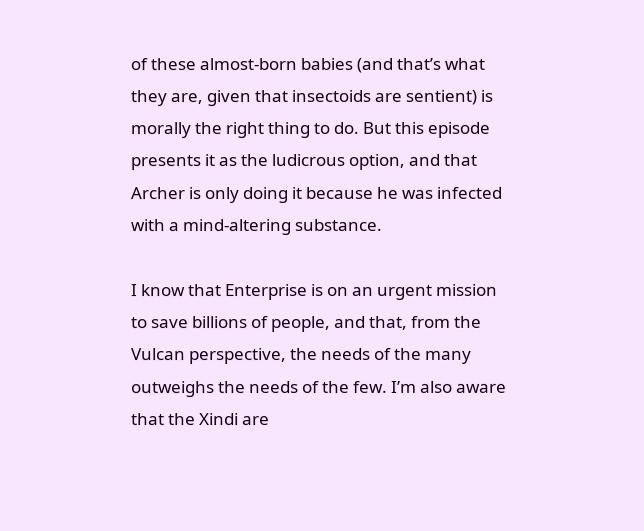of these almost-born babies (and that’s what they are, given that insectoids are sentient) is morally the right thing to do. But this episode presents it as the ludicrous option, and that Archer is only doing it because he was infected with a mind-altering substance.

I know that Enterprise is on an urgent mission to save billions of people, and that, from the Vulcan perspective, the needs of the many outweighs the needs of the few. I’m also aware that the Xindi are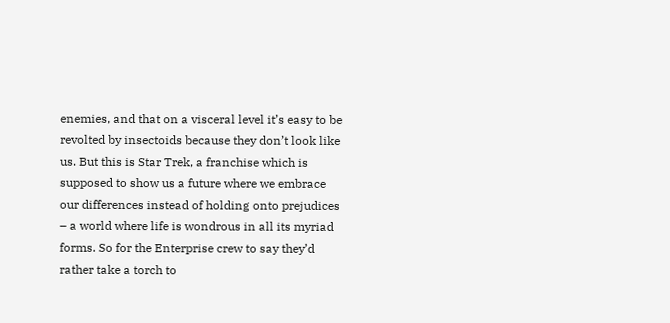enemies, and that on a visceral level it’s easy to be revolted by insectoids because they don’t look like us. But this is Star Trek, a franchise which is supposed to show us a future where we embrace our differences instead of holding onto prejudices – a world where life is wondrous in all its myriad forms. So for the Enterprise crew to say they’d rather take a torch to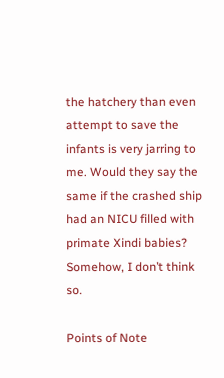the hatchery than even attempt to save the infants is very jarring to me. Would they say the same if the crashed ship had an NICU filled with primate Xindi babies? Somehow, I don’t think so.

Points of Note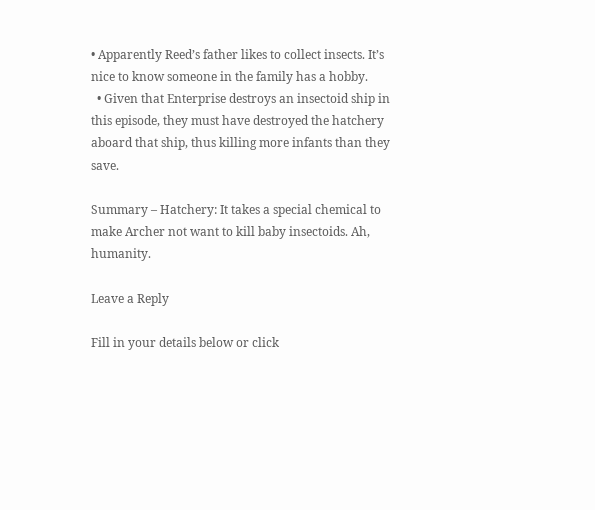• Apparently Reed’s father likes to collect insects. It’s nice to know someone in the family has a hobby.
  • Given that Enterprise destroys an insectoid ship in this episode, they must have destroyed the hatchery aboard that ship, thus killing more infants than they save.

Summary – Hatchery: It takes a special chemical to make Archer not want to kill baby insectoids. Ah, humanity.

Leave a Reply

Fill in your details below or click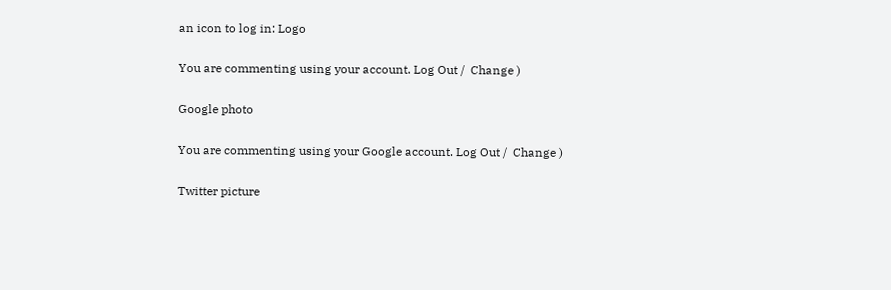an icon to log in: Logo

You are commenting using your account. Log Out /  Change )

Google photo

You are commenting using your Google account. Log Out /  Change )

Twitter picture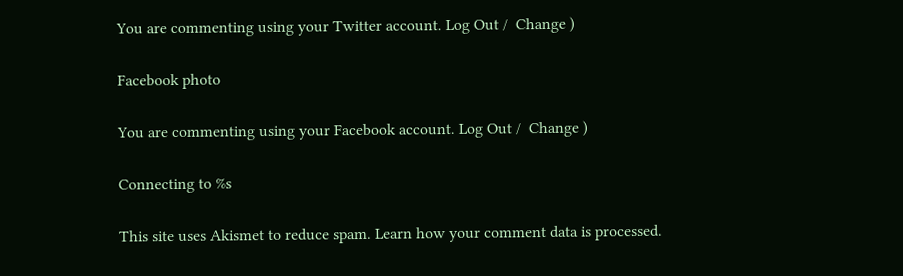You are commenting using your Twitter account. Log Out /  Change )

Facebook photo

You are commenting using your Facebook account. Log Out /  Change )

Connecting to %s

This site uses Akismet to reduce spam. Learn how your comment data is processed.